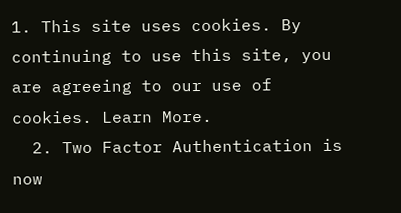1. This site uses cookies. By continuing to use this site, you are agreeing to our use of cookies. Learn More.
  2. Two Factor Authentication is now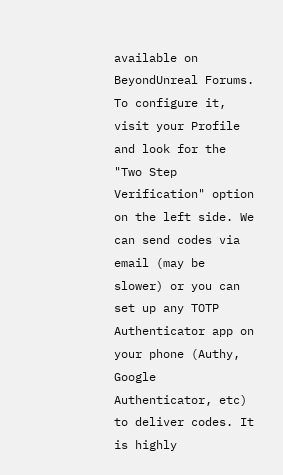available on BeyondUnreal Forums. To configure it, visit your Profile and look for the "Two Step Verification" option on the left side. We can send codes via email (may be slower) or you can set up any TOTP Authenticator app on your phone (Authy, Google Authenticator, etc) to deliver codes. It is highly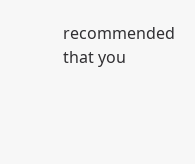recommended that you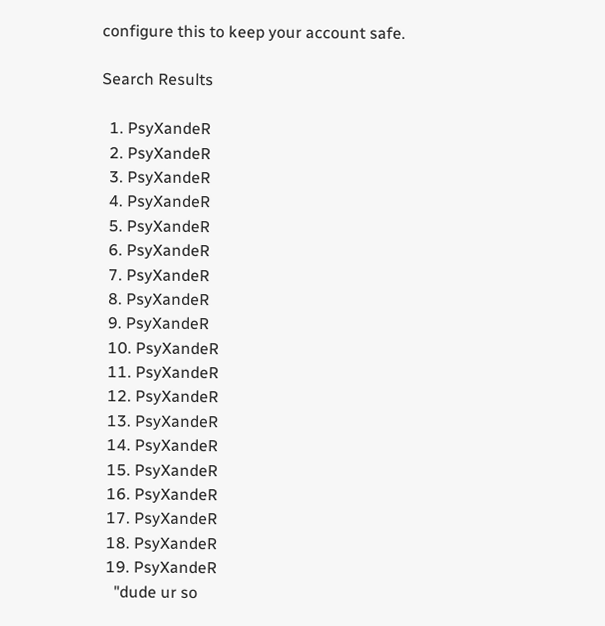configure this to keep your account safe.

Search Results

  1. PsyXandeR
  2. PsyXandeR
  3. PsyXandeR
  4. PsyXandeR
  5. PsyXandeR
  6. PsyXandeR
  7. PsyXandeR
  8. PsyXandeR
  9. PsyXandeR
  10. PsyXandeR
  11. PsyXandeR
  12. PsyXandeR
  13. PsyXandeR
  14. PsyXandeR
  15. PsyXandeR
  16. PsyXandeR
  17. PsyXandeR
  18. PsyXandeR
  19. PsyXandeR
    "dude ur so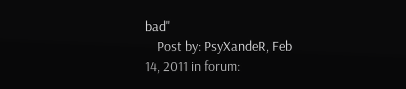bad"
    Post by: PsyXandeR, Feb 14, 2011 in forum: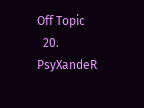Off Topic
  20. PsyXandeR